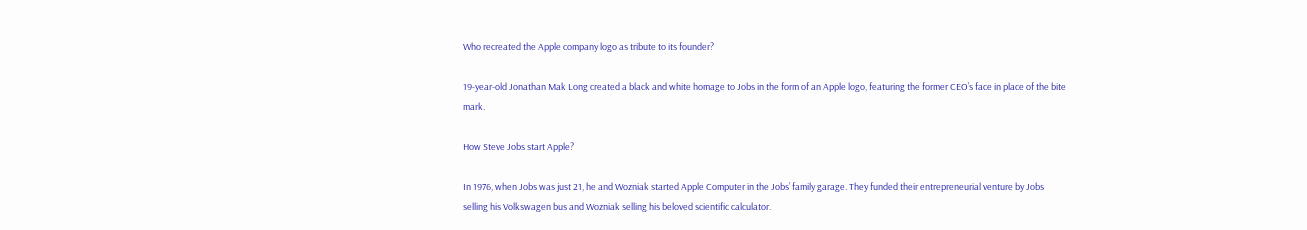Who recreated the Apple company logo as tribute to its founder?

19-year-old Jonathan Mak Long created a black and white homage to Jobs in the form of an Apple logo, featuring the former CEO’s face in place of the bite mark.

How Steve Jobs start Apple?

In 1976, when Jobs was just 21, he and Wozniak started Apple Computer in the Jobs’ family garage. They funded their entrepreneurial venture by Jobs selling his Volkswagen bus and Wozniak selling his beloved scientific calculator.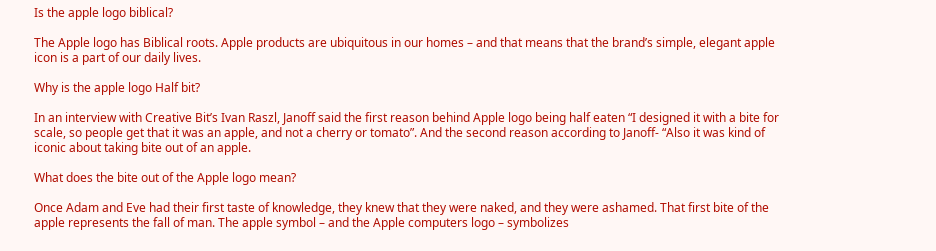Is the apple logo biblical?

The Apple logo has Biblical roots. Apple products are ubiquitous in our homes – and that means that the brand’s simple, elegant apple icon is a part of our daily lives.

Why is the apple logo Half bit?

In an interview with Creative Bit’s Ivan Raszl, Janoff said the first reason behind Apple logo being half eaten “I designed it with a bite for scale, so people get that it was an apple, and not a cherry or tomato”. And the second reason according to Janoff- “Also it was kind of iconic about taking bite out of an apple.

What does the bite out of the Apple logo mean?

Once Adam and Eve had their first taste of knowledge, they knew that they were naked, and they were ashamed. That first bite of the apple represents the fall of man. The apple symbol – and the Apple computers logo – symbolizes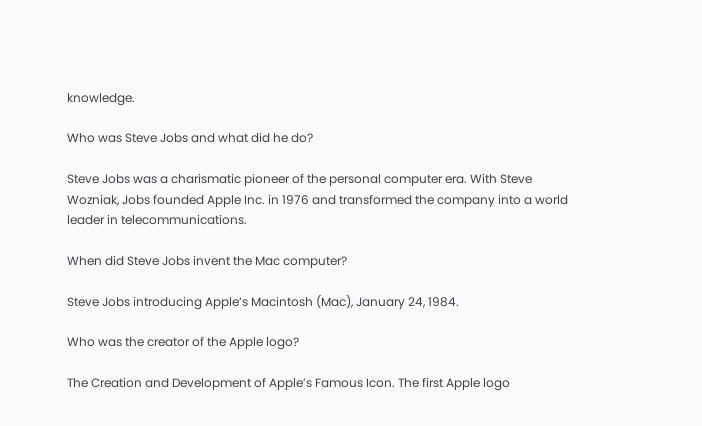knowledge.

Who was Steve Jobs and what did he do?

Steve Jobs was a charismatic pioneer of the personal computer era. With Steve Wozniak, Jobs founded Apple Inc. in 1976 and transformed the company into a world leader in telecommunications.

When did Steve Jobs invent the Mac computer?

Steve Jobs introducing Apple’s Macintosh (Mac), January 24, 1984.

Who was the creator of the Apple logo?

The Creation and Development of Apple’s Famous Icon. The first Apple logo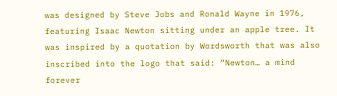was designed by Steve Jobs and Ronald Wayne in 1976, featuring Isaac Newton sitting under an apple tree. It was inspired by a quotation by Wordsworth that was also inscribed into the logo that said: “Newton… a mind forever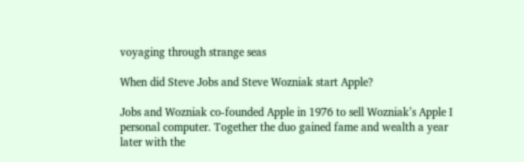voyaging through strange seas

When did Steve Jobs and Steve Wozniak start Apple?

Jobs and Wozniak co-founded Apple in 1976 to sell Wozniak’s Apple I personal computer. Together the duo gained fame and wealth a year later with the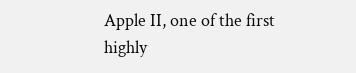Apple II, one of the first highly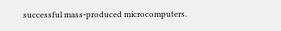successful mass-produced microcomputers.